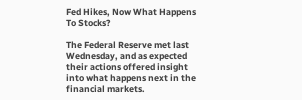Fed Hikes, Now What Happens To Stocks?

The Federal Reserve met last Wednesday, and as expected their actions offered insight into what happens next in the financial markets.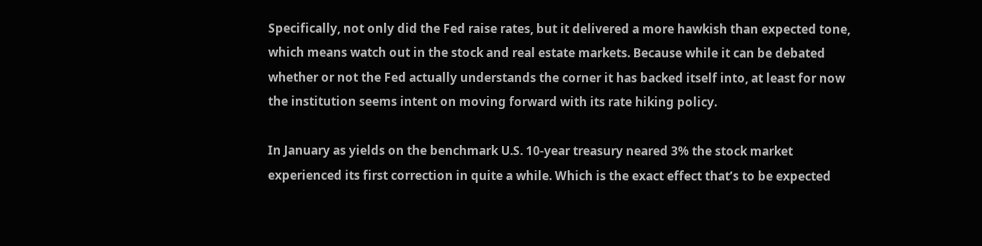Specifically, not only did the Fed raise rates, but it delivered a more hawkish than expected tone, which means watch out in the stock and real estate markets. Because while it can be debated whether or not the Fed actually understands the corner it has backed itself into, at least for now the institution seems intent on moving forward with its rate hiking policy.

In January as yields on the benchmark U.S. 10-year treasury neared 3% the stock market experienced its first correction in quite a while. Which is the exact effect that’s to be expected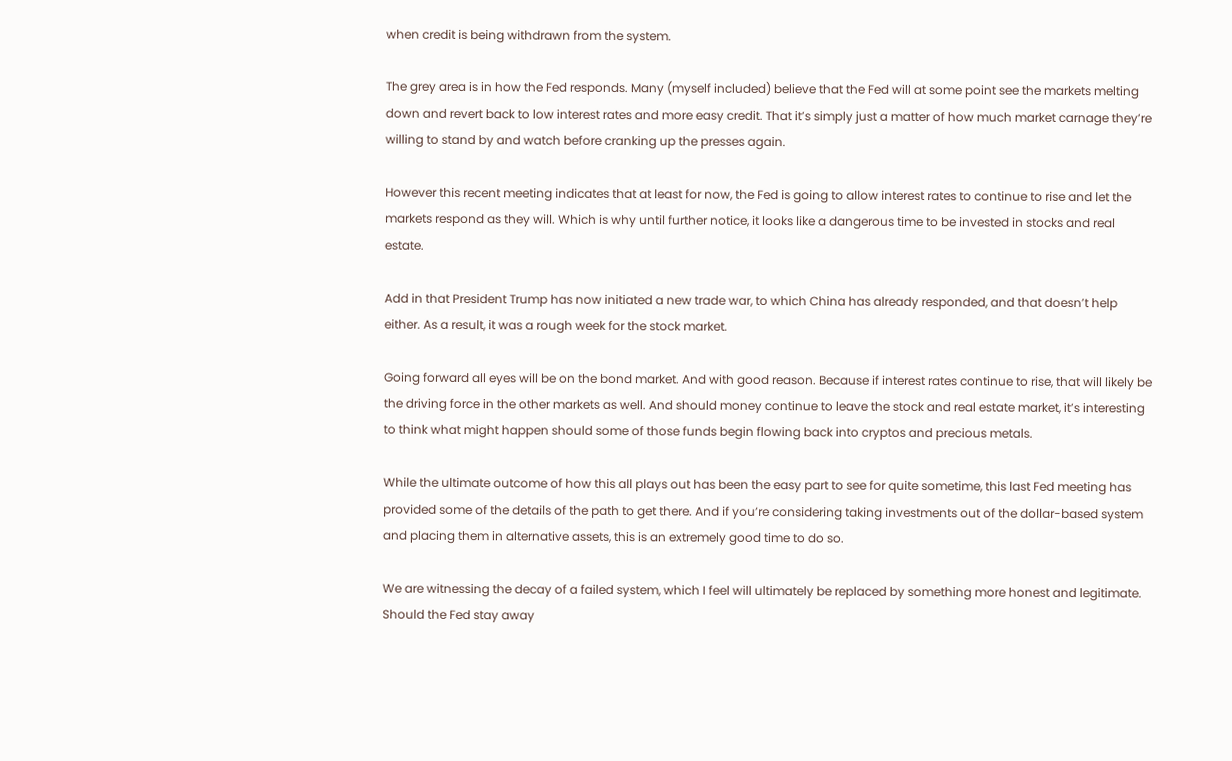when credit is being withdrawn from the system.

The grey area is in how the Fed responds. Many (myself included) believe that the Fed will at some point see the markets melting down and revert back to low interest rates and more easy credit. That it’s simply just a matter of how much market carnage they’re willing to stand by and watch before cranking up the presses again.

However this recent meeting indicates that at least for now, the Fed is going to allow interest rates to continue to rise and let the markets respond as they will. Which is why until further notice, it looks like a dangerous time to be invested in stocks and real estate.

Add in that President Trump has now initiated a new trade war, to which China has already responded, and that doesn’t help either. As a result, it was a rough week for the stock market.

Going forward all eyes will be on the bond market. And with good reason. Because if interest rates continue to rise, that will likely be the driving force in the other markets as well. And should money continue to leave the stock and real estate market, it’s interesting to think what might happen should some of those funds begin flowing back into cryptos and precious metals.

While the ultimate outcome of how this all plays out has been the easy part to see for quite sometime, this last Fed meeting has provided some of the details of the path to get there. And if you’re considering taking investments out of the dollar-based system and placing them in alternative assets, this is an extremely good time to do so.

We are witnessing the decay of a failed system, which I feel will ultimately be replaced by something more honest and legitimate. Should the Fed stay away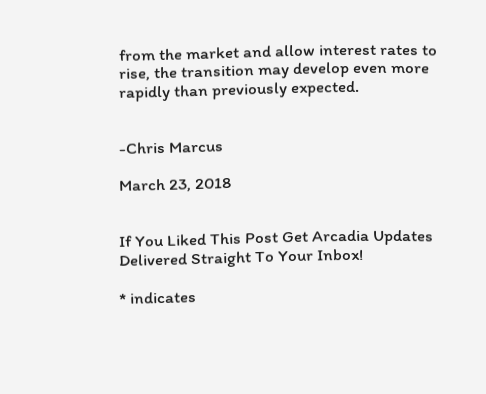from the market and allow interest rates to rise, the transition may develop even more rapidly than previously expected.


-Chris Marcus

March 23, 2018


If You Liked This Post Get Arcadia Updates Delivered Straight To Your Inbox!

* indicates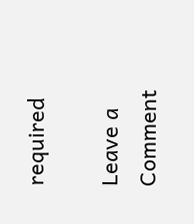required

Leave a Comment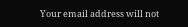Your email address will not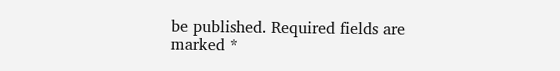be published. Required fields are marked *